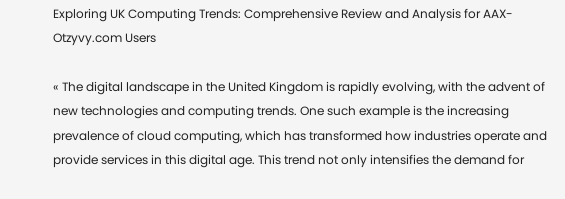Exploring UK Computing Trends: Comprehensive Review and Analysis for AAX-Otzyvy.com Users

« The digital landscape in the United Kingdom is rapidly evolving, with the advent of new technologies and computing trends. One such example is the increasing prevalence of cloud computing, which has transformed how industries operate and provide services in this digital age. This trend not only intensifies the demand for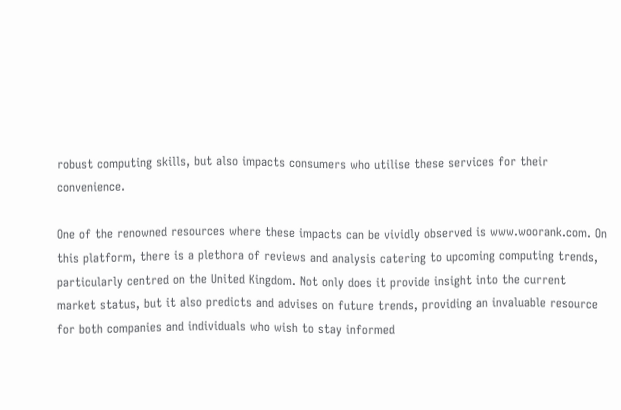robust computing skills, but also impacts consumers who utilise these services for their convenience.

One of the renowned resources where these impacts can be vividly observed is www.woorank.com. On this platform, there is a plethora of reviews and analysis catering to upcoming computing trends, particularly centred on the United Kingdom. Not only does it provide insight into the current market status, but it also predicts and advises on future trends, providing an invaluable resource for both companies and individuals who wish to stay informed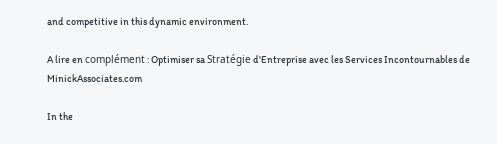and competitive in this dynamic environment.

A lire en complément : Optimiser sa Stratégie d'Entreprise avec les Services Incontournables de MinickAssociates.com

In the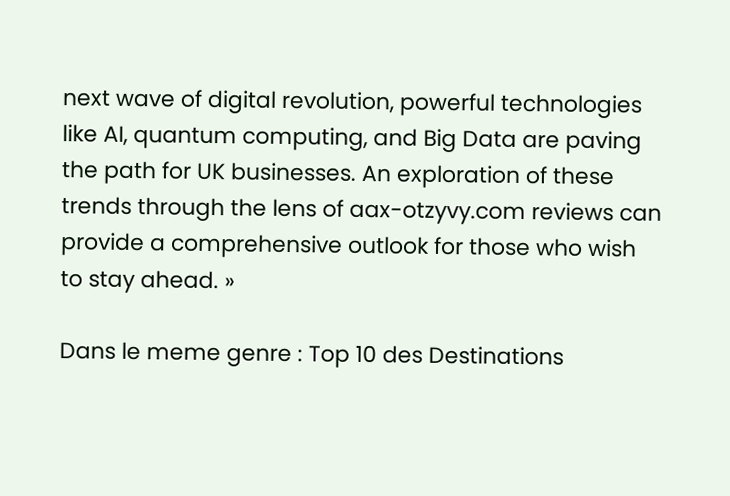next wave of digital revolution, powerful technologies like AI, quantum computing, and Big Data are paving the path for UK businesses. An exploration of these trends through the lens of aax-otzyvy.com reviews can provide a comprehensive outlook for those who wish to stay ahead. »

Dans le meme genre : Top 10 des Destinations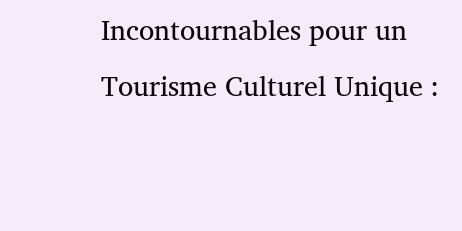Incontournables pour un Tourisme Culturel Unique :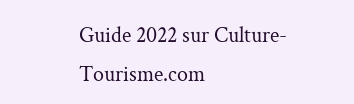Guide 2022 sur Culture-Tourisme.com